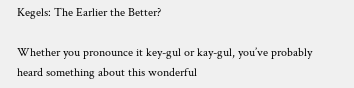Kegels: The Earlier the Better?

Whether you pronounce it key-gul or kay-gul, you’ve probably heard something about this wonderful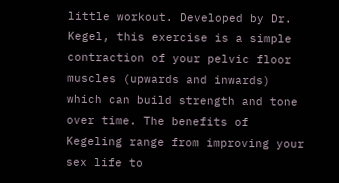little workout. Developed by Dr. Kegel, this exercise is a simple contraction of your pelvic floor muscles (upwards and inwards) which can build strength and tone over time. The benefits of Kegeling range from improving your sex life to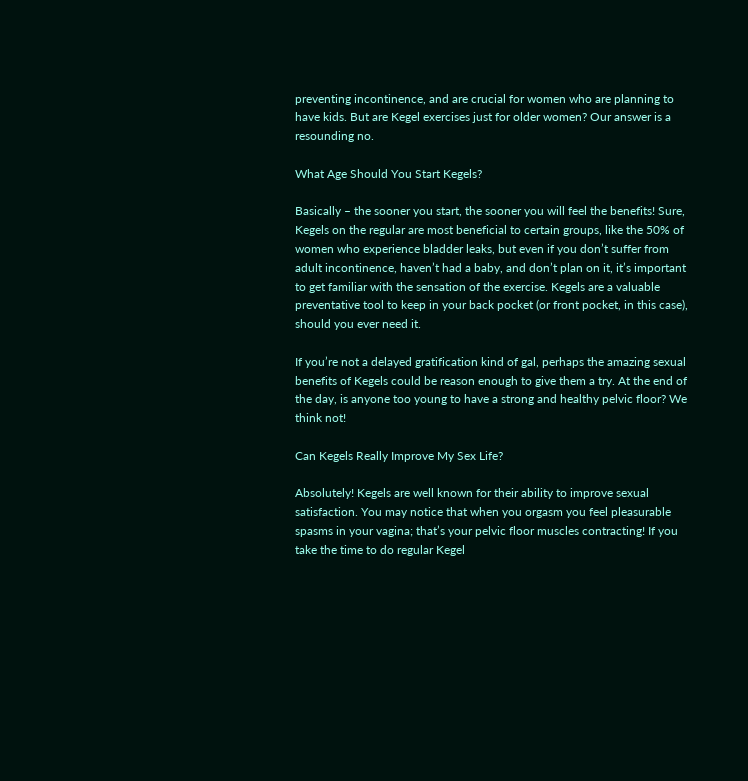preventing incontinence, and are crucial for women who are planning to have kids. But are Kegel exercises just for older women? Our answer is a resounding no.

What Age Should You Start Kegels?

Basically – the sooner you start, the sooner you will feel the benefits! Sure, Kegels on the regular are most beneficial to certain groups, like the 50% of women who experience bladder leaks, but even if you don’t suffer from adult incontinence, haven’t had a baby, and don’t plan on it, it’s important to get familiar with the sensation of the exercise. Kegels are a valuable preventative tool to keep in your back pocket (or front pocket, in this case), should you ever need it.

If you’re not a delayed gratification kind of gal, perhaps the amazing sexual benefits of Kegels could be reason enough to give them a try. At the end of the day, is anyone too young to have a strong and healthy pelvic floor? We think not!

Can Kegels Really Improve My Sex Life?

Absolutely! Kegels are well known for their ability to improve sexual satisfaction. You may notice that when you orgasm you feel pleasurable spasms in your vagina; that’s your pelvic floor muscles contracting! If you take the time to do regular Kegel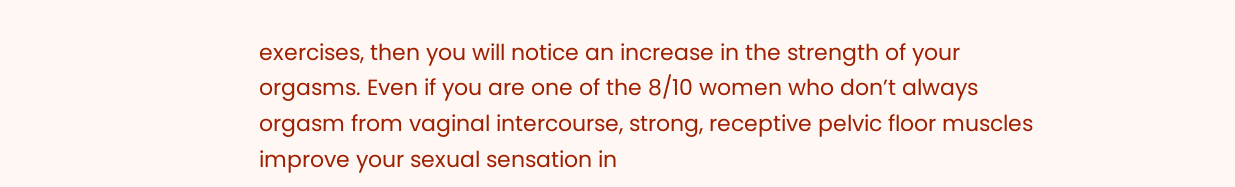exercises, then you will notice an increase in the strength of your orgasms. Even if you are one of the 8/10 women who don’t always orgasm from vaginal intercourse, strong, receptive pelvic floor muscles improve your sexual sensation in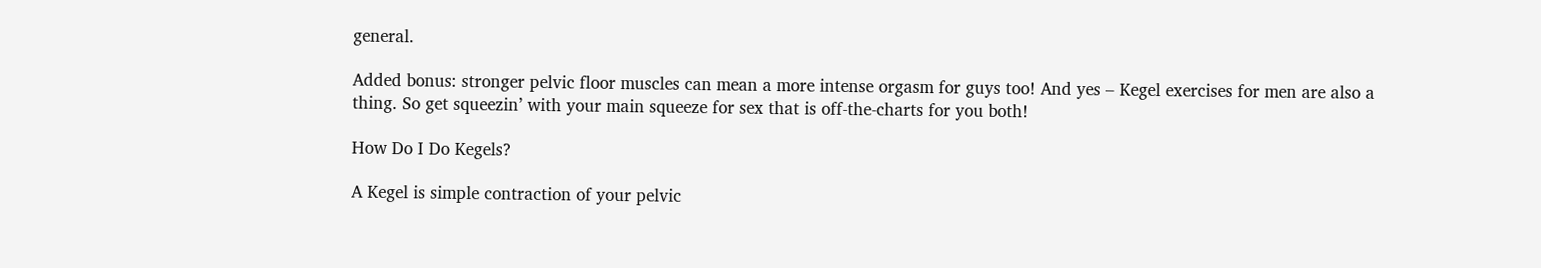general.

Added bonus: stronger pelvic floor muscles can mean a more intense orgasm for guys too! And yes – Kegel exercises for men are also a thing. So get squeezin’ with your main squeeze for sex that is off-the-charts for you both!

How Do I Do Kegels?

A Kegel is simple contraction of your pelvic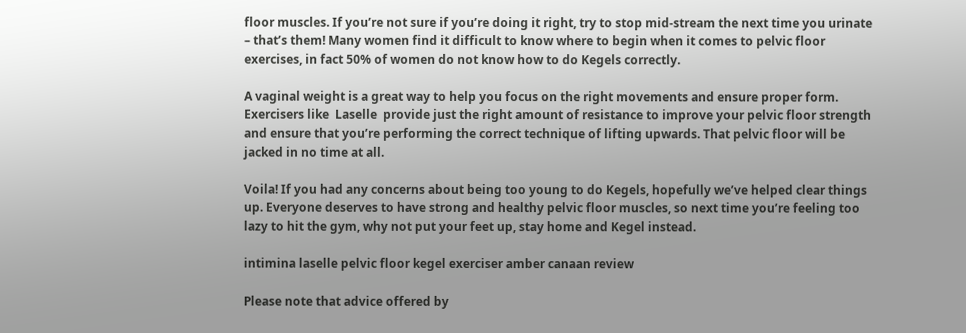floor muscles. If you’re not sure if you’re doing it right, try to stop mid-stream the next time you urinate – that’s them! Many women find it difficult to know where to begin when it comes to pelvic floor exercises, in fact 50% of women do not know how to do Kegels correctly.

A vaginal weight is a great way to help you focus on the right movements and ensure proper form. Exercisers like  Laselle  provide just the right amount of resistance to improve your pelvic floor strength and ensure that you’re performing the correct technique of lifting upwards. That pelvic floor will be jacked in no time at all.

Voila! If you had any concerns about being too young to do Kegels, hopefully we’ve helped clear things up. Everyone deserves to have strong and healthy pelvic floor muscles, so next time you’re feeling too lazy to hit the gym, why not put your feet up, stay home and Kegel instead.

intimina laselle pelvic floor kegel exerciser amber canaan review

Please note that advice offered by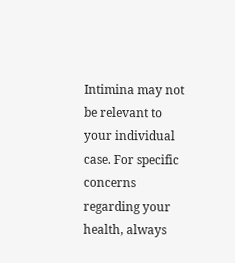Intimina may not be relevant to your individual case. For specific concerns regarding your health, always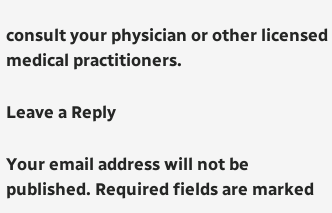consult your physician or other licensed medical practitioners.

Leave a Reply

Your email address will not be published. Required fields are marked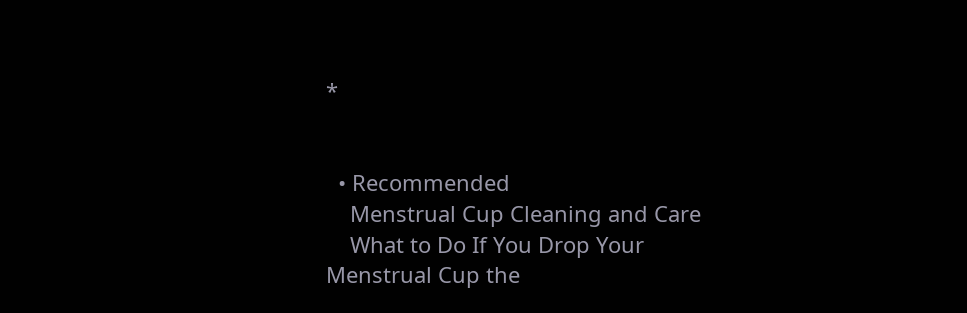*


  • Recommended
    Menstrual Cup Cleaning and Care
    What to Do If You Drop Your Menstrual Cup the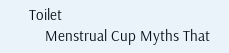Toilet
    Menstrual Cup Myths That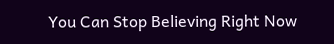You Can Stop Believing Right Now